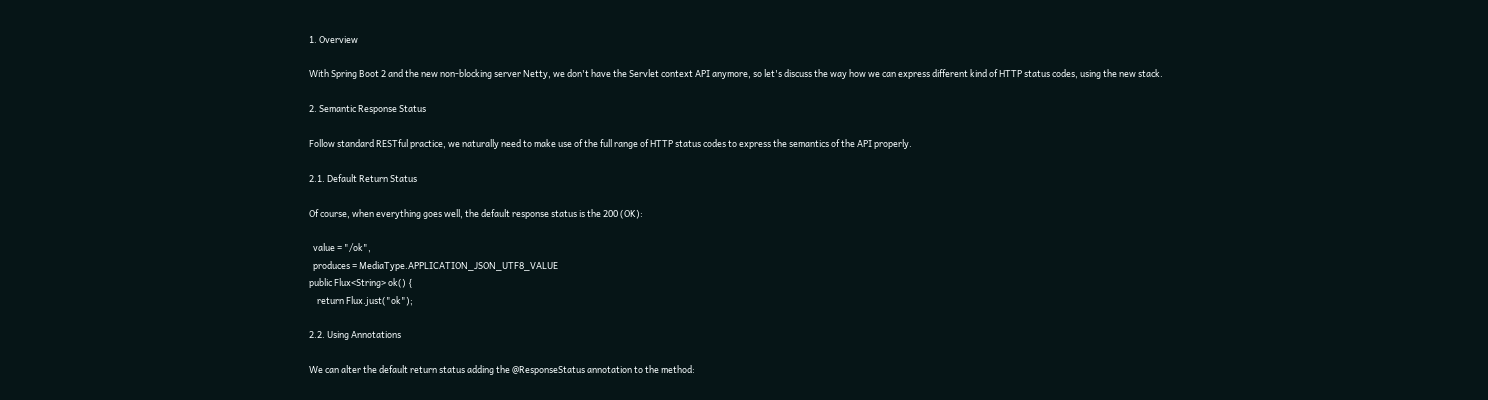1. Overview

With Spring Boot 2 and the new non-blocking server Netty, we don't have the Servlet context API anymore, so let's discuss the way how we can express different kind of HTTP status codes, using the new stack.

2. Semantic Response Status

Follow standard RESTful practice, we naturally need to make use of the full range of HTTP status codes to express the semantics of the API properly.

2.1. Default Return Status

Of course, when everything goes well, the default response status is the 200 (OK):

  value = "/ok",
  produces = MediaType.APPLICATION_JSON_UTF8_VALUE
public Flux<String> ok() {
    return Flux.just("ok");

2.2. Using Annotations

We can alter the default return status adding the @ResponseStatus annotation to the method: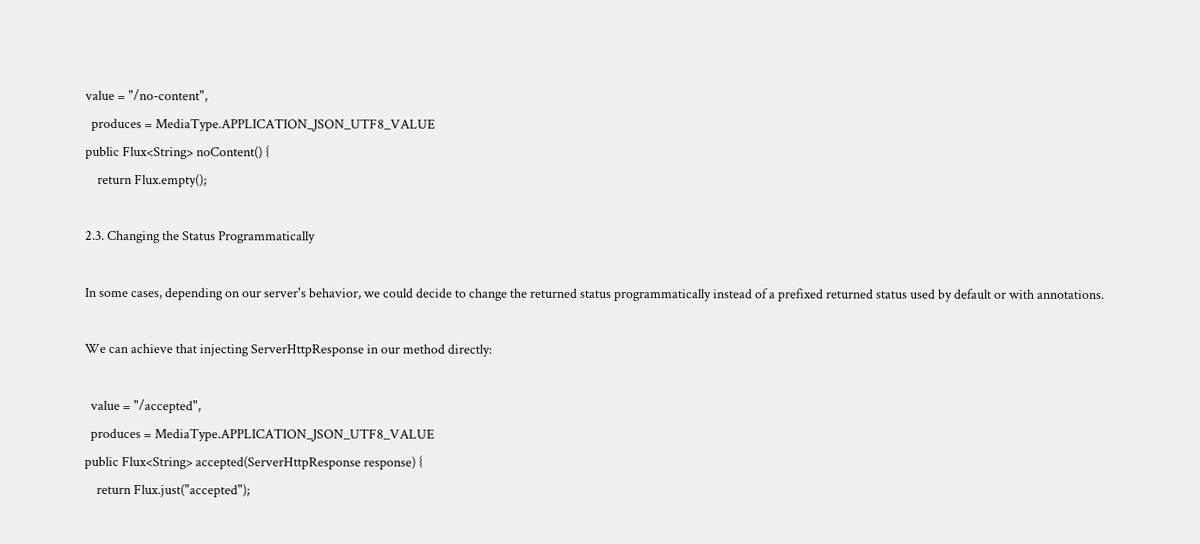value = "/no-content",
  produces = MediaType.APPLICATION_JSON_UTF8_VALUE
public Flux<String> noContent() {
    return Flux.empty();

2.3. Changing the Status Programmatically

In some cases, depending on our server's behavior, we could decide to change the returned status programmatically instead of a prefixed returned status used by default or with annotations.

We can achieve that injecting ServerHttpResponse in our method directly:

  value = "/accepted",
  produces = MediaType.APPLICATION_JSON_UTF8_VALUE
public Flux<String> accepted(ServerHttpResponse response) {
    return Flux.just("accepted");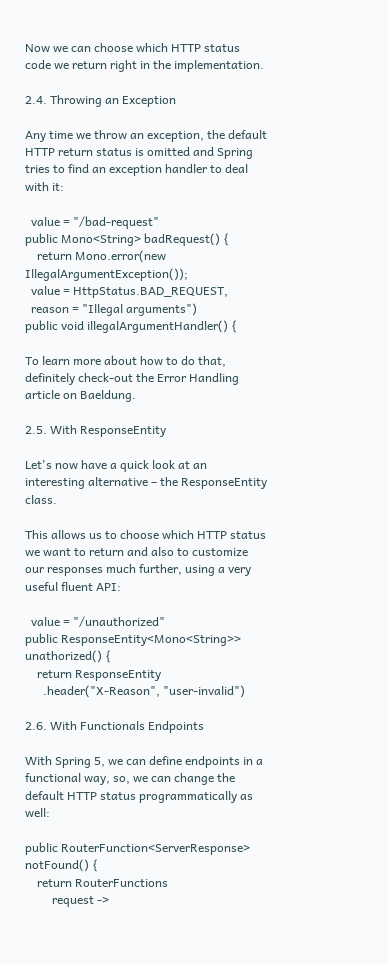Now we can choose which HTTP status code we return right in the implementation.

2.4. Throwing an Exception

Any time we throw an exception, the default HTTP return status is omitted and Spring tries to find an exception handler to deal with it:

  value = "/bad-request"
public Mono<String> badRequest() {
    return Mono.error(new IllegalArgumentException());
  value = HttpStatus.BAD_REQUEST,
  reason = "Illegal arguments")
public void illegalArgumentHandler() {

To learn more about how to do that, definitely check-out the Error Handling article on Baeldung.

2.5. With ResponseEntity

Let's now have a quick look at an interesting alternative – the ResponseEntity class.

This allows us to choose which HTTP status we want to return and also to customize our responses much further, using a very useful fluent API:

  value = "/unauthorized"
public ResponseEntity<Mono<String>> unathorized() {
    return ResponseEntity
      .header("X-Reason", "user-invalid")

2.6. With Functionals Endpoints

With Spring 5, we can define endpoints in a functional way, so, we can change the default HTTP status programmatically as well:

public RouterFunction<ServerResponse> notFound() {
    return RouterFunctions
         request ->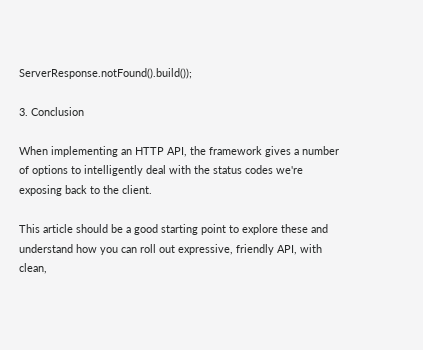ServerResponse.notFound().build());

3. Conclusion

When implementing an HTTP API, the framework gives a number of options to intelligently deal with the status codes we're exposing back to the client.

This article should be a good starting point to explore these and understand how you can roll out expressive, friendly API, with clean,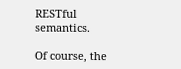RESTful semantics.

Of course, the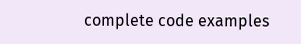complete code examples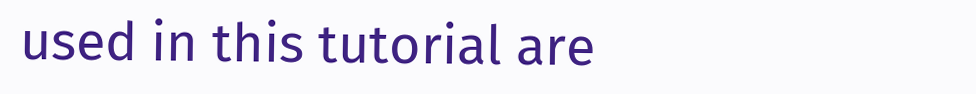used in this tutorial are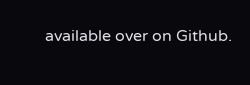available over on Github.